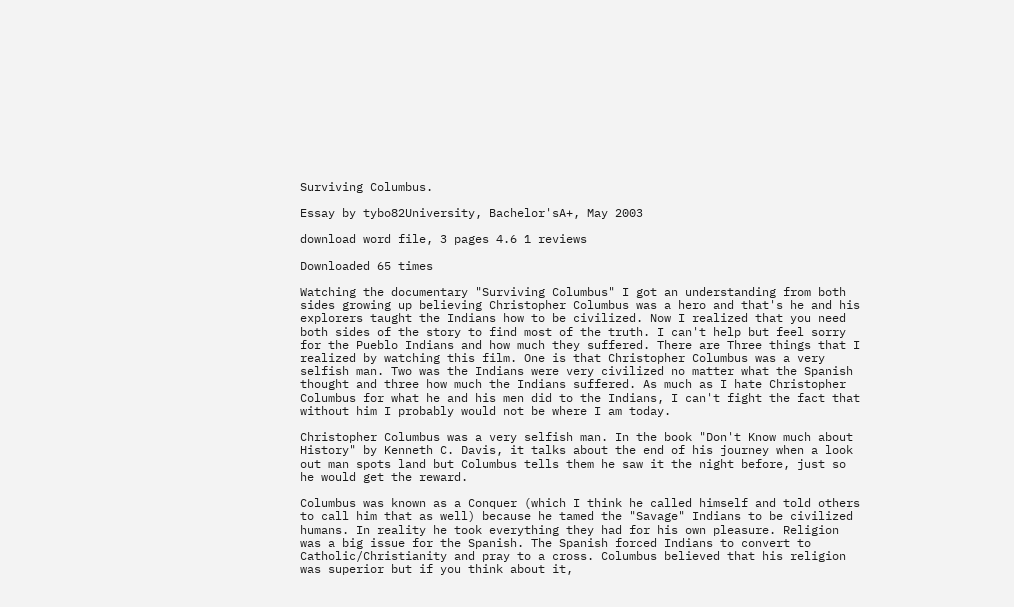Surviving Columbus.

Essay by tybo82University, Bachelor'sA+, May 2003

download word file, 3 pages 4.6 1 reviews

Downloaded 65 times

Watching the documentary "Surviving Columbus" I got an understanding from both sides growing up believing Christopher Columbus was a hero and that's he and his explorers taught the Indians how to be civilized. Now I realized that you need both sides of the story to find most of the truth. I can't help but feel sorry for the Pueblo Indians and how much they suffered. There are Three things that I realized by watching this film. One is that Christopher Columbus was a very selfish man. Two was the Indians were very civilized no matter what the Spanish thought and three how much the Indians suffered. As much as I hate Christopher Columbus for what he and his men did to the Indians, I can't fight the fact that without him I probably would not be where I am today.

Christopher Columbus was a very selfish man. In the book "Don't Know much about History" by Kenneth C. Davis, it talks about the end of his journey when a look out man spots land but Columbus tells them he saw it the night before, just so he would get the reward.

Columbus was known as a Conquer (which I think he called himself and told others to call him that as well) because he tamed the "Savage" Indians to be civilized humans. In reality he took everything they had for his own pleasure. Religion was a big issue for the Spanish. The Spanish forced Indians to convert to Catholic/Christianity and pray to a cross. Columbus believed that his religion was superior but if you think about it,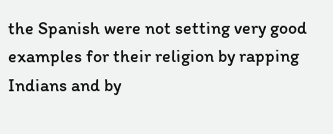the Spanish were not setting very good examples for their religion by rapping Indians and by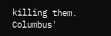killing them. Columbus'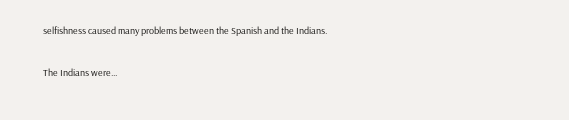selfishness caused many problems between the Spanish and the Indians.

The Indians were...